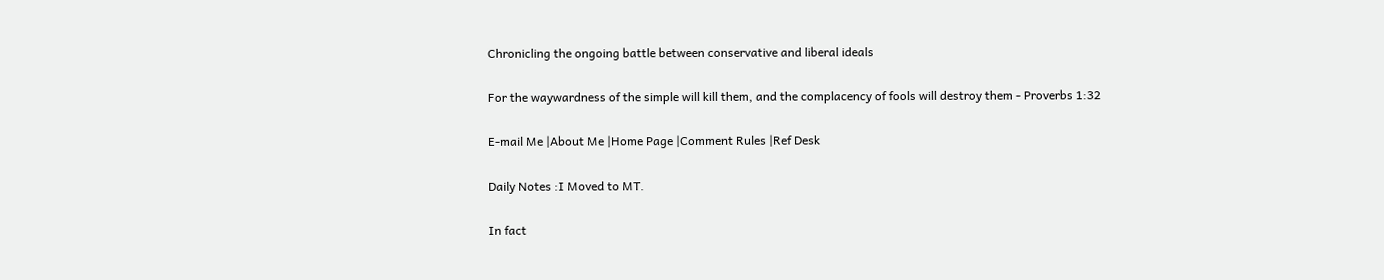Chronicling the ongoing battle between conservative and liberal ideals

For the waywardness of the simple will kill them, and the complacency of fools will destroy them - Proverbs 1:32

E-mail Me |About Me |Home Page |Comment Rules |Ref Desk

Daily Notes :I Moved to MT.

In fact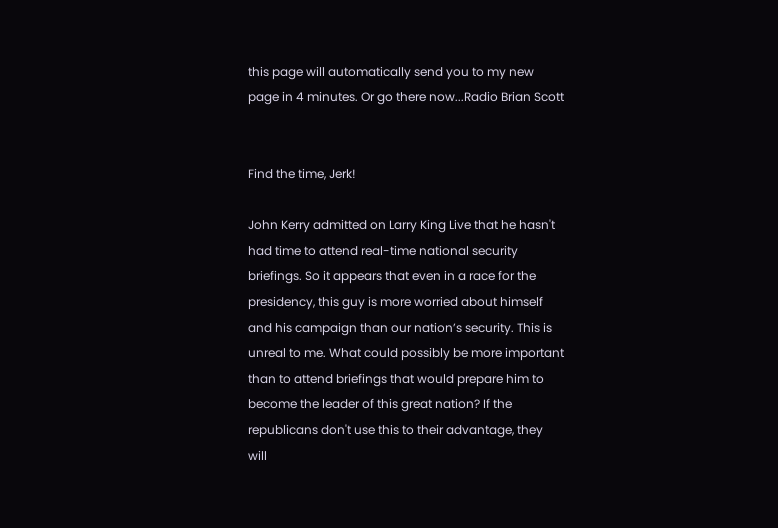this page will automatically send you to my new page in 4 minutes. Or go there now...Radio Brian Scott


Find the time, Jerk!

John Kerry admitted on Larry King Live that he hasn't had time to attend real-time national security briefings. So it appears that even in a race for the presidency, this guy is more worried about himself and his campaign than our nation’s security. This is unreal to me. What could possibly be more important than to attend briefings that would prepare him to become the leader of this great nation? If the republicans don't use this to their advantage, they will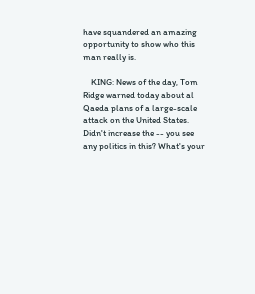have squandered an amazing opportunity to show who this man really is.

    KING: News of the day, Tom Ridge warned today about al Qaeda plans of a large-scale attack on the United States. Didn't increase the -- you see any politics in this? What's your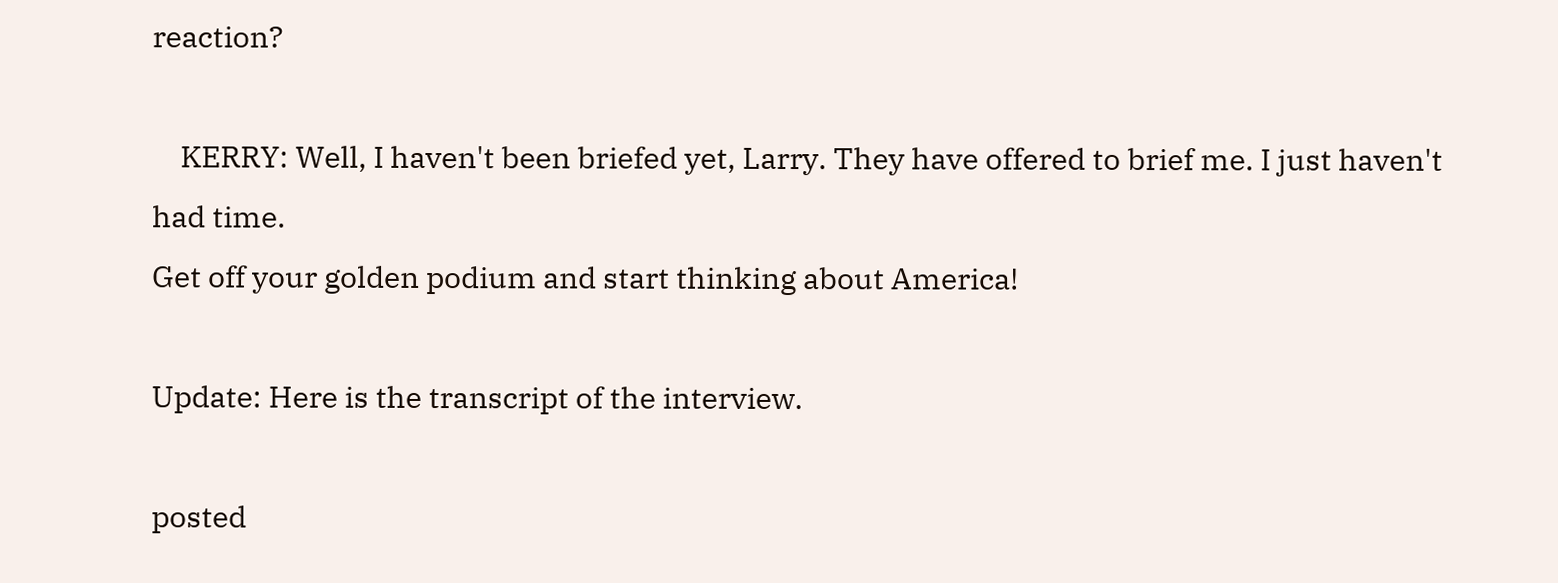reaction?

    KERRY: Well, I haven't been briefed yet, Larry. They have offered to brief me. I just haven't had time.
Get off your golden podium and start thinking about America!

Update: Here is the transcript of the interview.

posted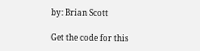by: Brian Scott

Get the code for this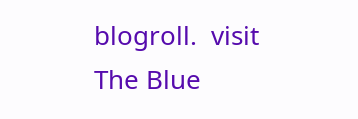blogroll.  visit The Blue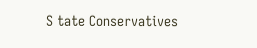S tate Conservatives